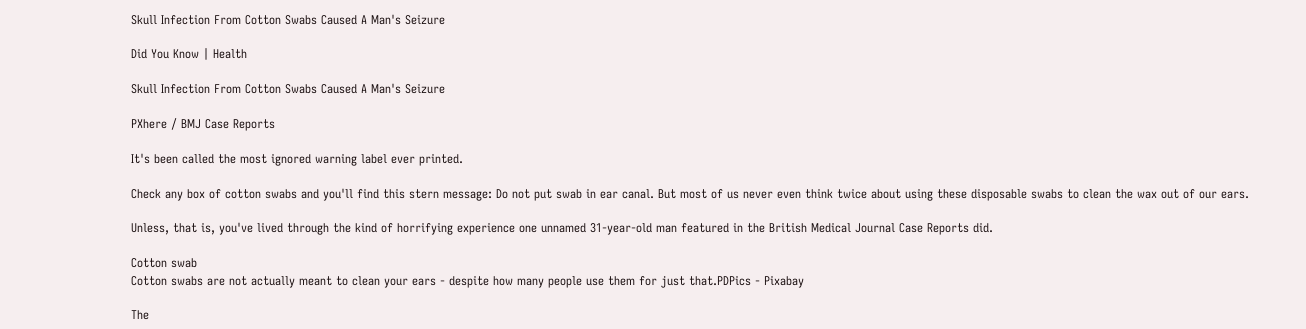Skull Infection From Cotton Swabs Caused A Man's Seizure

Did You Know | Health

Skull Infection From Cotton Swabs Caused A Man's Seizure

PXhere / BMJ Case Reports

It's been called the most ignored warning label ever printed.

Check any box of cotton swabs and you'll find this stern message: Do not put swab in ear canal. But most of us never even think twice about using these disposable swabs to clean the wax out of our ears.

Unless, that is, you've lived through the kind of horrifying experience one unnamed 31-year-old man featured in the British Medical Journal Case Reports did.

Cotton swab
Cotton swabs are not actually meant to clean your ears - despite how many people use them for just that.PDPics - Pixabay

The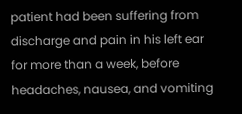patient had been suffering from discharge and pain in his left ear for more than a week, before headaches, nausea, and vomiting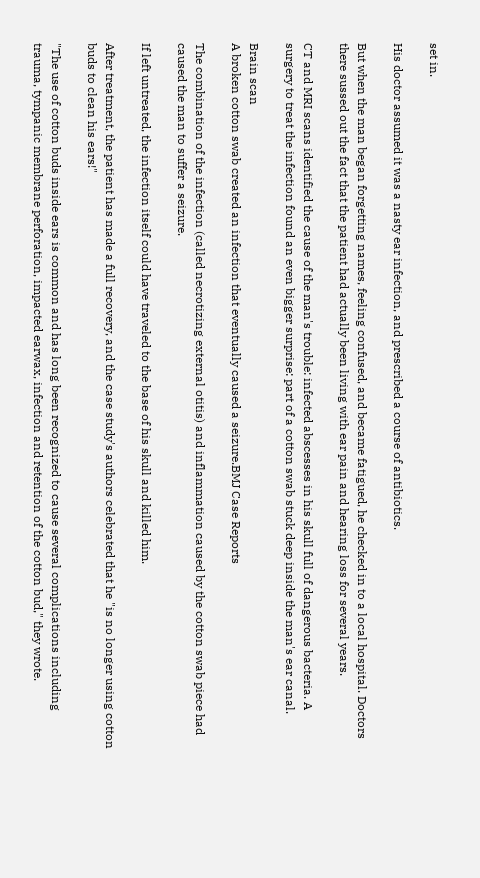set in.

His doctor assumed it was a nasty ear infection, and prescribed a course of antibiotics.

But when the man began forgetting names, feeling confused, and became fatigued, he checked in to a local hospital. Doctors there sussed out the fact that the patient had actually been living with ear pain and hearing loss for several years.

CT and MRI scans identified the cause of the man's trouble: infected abscesses in his skull full of dangerous bacteria. A surgery to treat the infection found an even bigger surprise: part of a cotton swab stuck deep inside the man's ear canal.

Brain scan
A broken cotton swab created an infection that eventually caused a seizure.BMJ Case Reports

The combination of the infection (called necrotizing external otitis) and inflammation caused by the cotton swab piece had caused the man to suffer a seizure.

If left untreated, the infection itself could have traveled to the base of his skull and killed him.

After treatment, the patient has made a full recovery, and the case study's authors celebrated that he "is no longer using cotton buds to clean his ears!"

"The use of cotton buds inside ears is common and has long been recognized to cause several complications including trauma, tympanic membrane perforation, impacted earwax, infection and retention of the cotton bud," they wrote.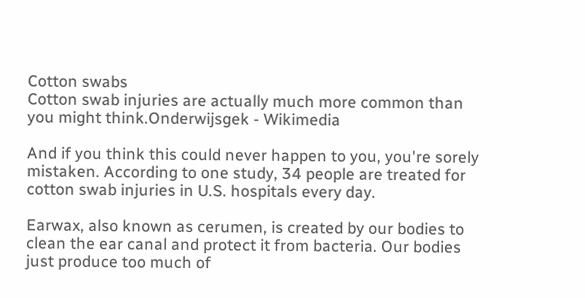Cotton swabs
Cotton swab injuries are actually much more common than you might think.Onderwijsgek - Wikimedia

And if you think this could never happen to you, you're sorely mistaken. According to one study, 34 people are treated for cotton swab injuries in U.S. hospitals every day.

Earwax, also known as cerumen, is created by our bodies to clean the ear canal and protect it from bacteria. Our bodies just produce too much of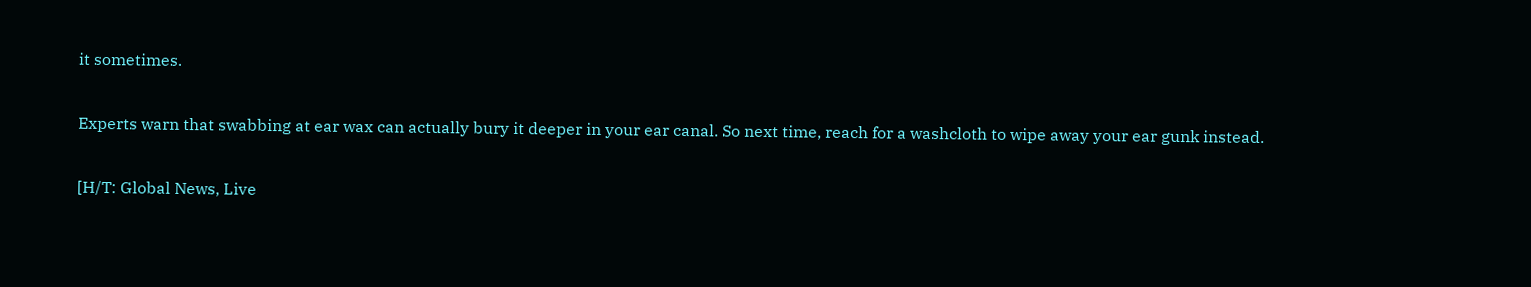it sometimes.

Experts warn that swabbing at ear wax can actually bury it deeper in your ear canal. So next time, reach for a washcloth to wipe away your ear gunk instead.

[H/T: Global News, Live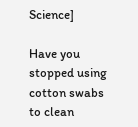Science]

Have you stopped using cotton swabs to clean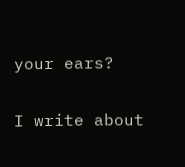your ears?

I write about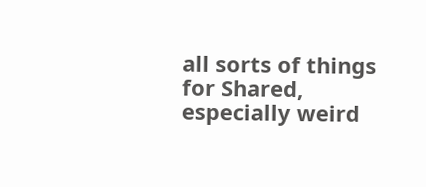all sorts of things for Shared, especially weird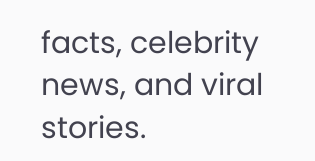facts, celebrity news, and viral stories.